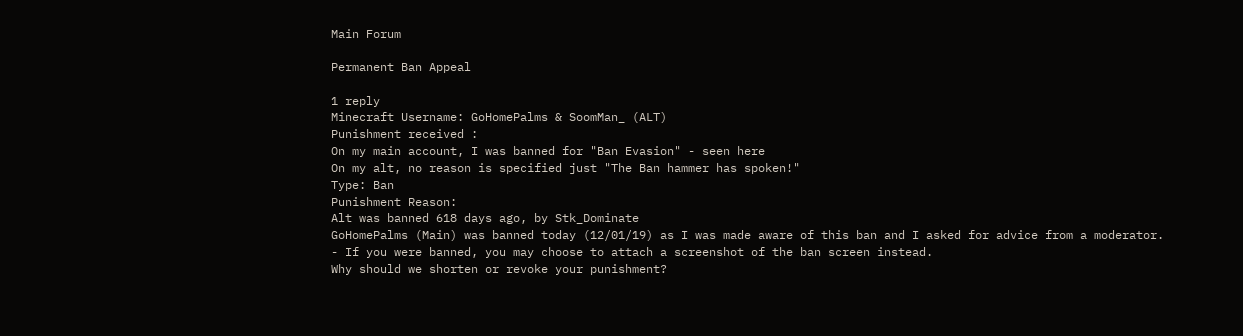Main Forum

Permanent Ban Appeal

1 reply
Minecraft Username: GoHomePalms & SoomMan_ (ALT)
Punishment received :
On my main account, I was banned for "Ban Evasion" - seen here
On my alt, no reason is specified just "The Ban hammer has spoken!"
Type: Ban
Punishment Reason:
Alt was banned 618 days ago, by Stk_Dominate
GoHomePalms (Main) was banned today (12/01/19) as I was made aware of this ban and I asked for advice from a moderator.
- If you were banned, you may choose to attach a screenshot of the ban screen instead.
Why should we shorten or revoke your punishment?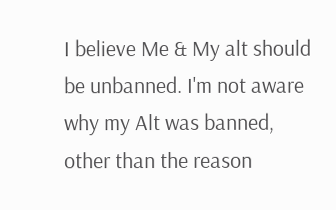I believe Me & My alt should be unbanned. I'm not aware why my Alt was banned, other than the reason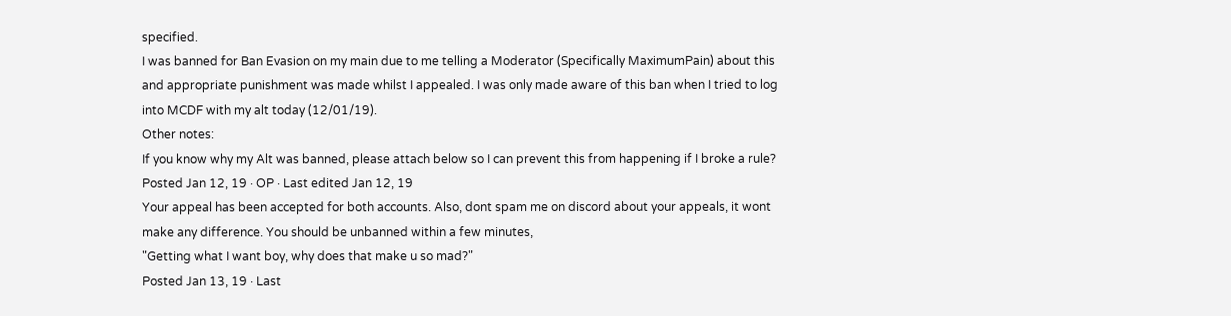specified.
I was banned for Ban Evasion on my main due to me telling a Moderator (Specifically MaximumPain) about this and appropriate punishment was made whilst I appealed. I was only made aware of this ban when I tried to log into MCDF with my alt today (12/01/19).
Other notes:
If you know why my Alt was banned, please attach below so I can prevent this from happening if I broke a rule?
Posted Jan 12, 19 · OP · Last edited Jan 12, 19
Your appeal has been accepted for both accounts. Also, dont spam me on discord about your appeals, it wont make any difference. You should be unbanned within a few minutes,
"Getting what I want boy, why does that make u so mad?"
Posted Jan 13, 19 · Last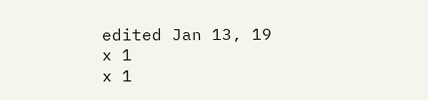edited Jan 13, 19
x 1
x 1